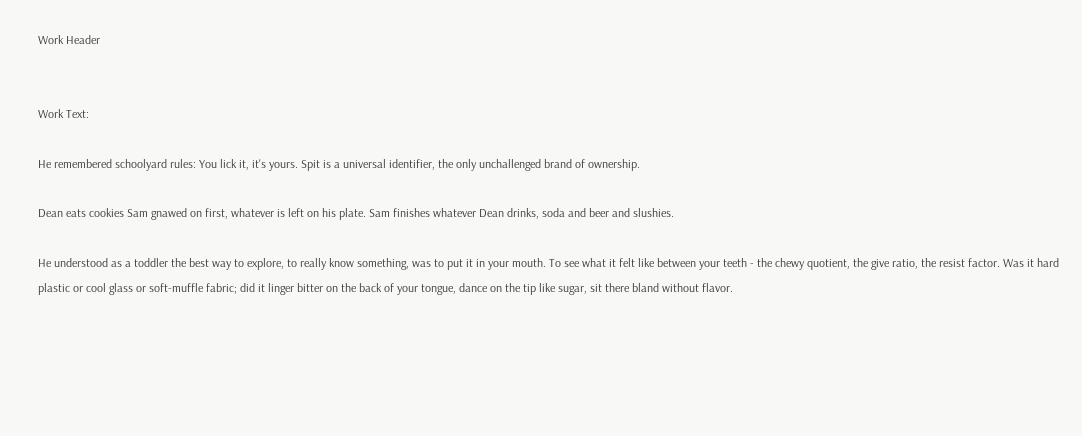Work Header


Work Text:

He remembered schoolyard rules: You lick it, it's yours. Spit is a universal identifier, the only unchallenged brand of ownership.

Dean eats cookies Sam gnawed on first, whatever is left on his plate. Sam finishes whatever Dean drinks, soda and beer and slushies.

He understood as a toddler the best way to explore, to really know something, was to put it in your mouth. To see what it felt like between your teeth - the chewy quotient, the give ratio, the resist factor. Was it hard plastic or cool glass or soft-muffle fabric; did it linger bitter on the back of your tongue, dance on the tip like sugar, sit there bland without flavor.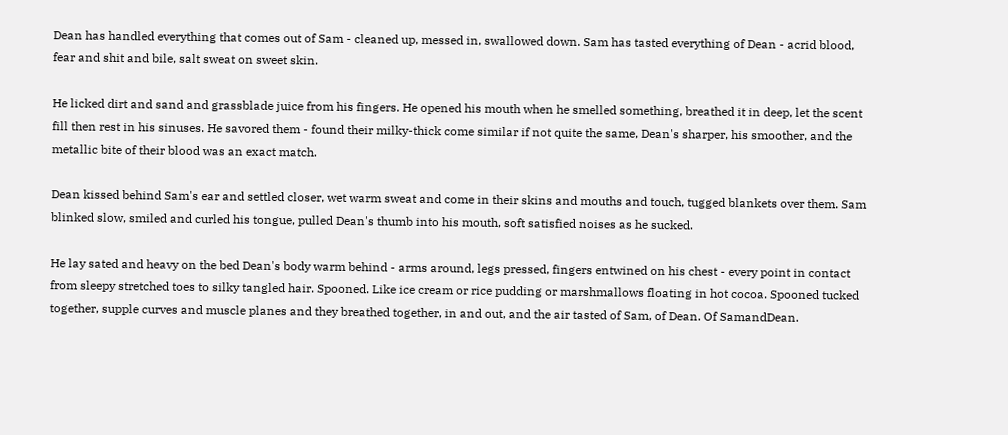Dean has handled everything that comes out of Sam - cleaned up, messed in, swallowed down. Sam has tasted everything of Dean - acrid blood, fear and shit and bile, salt sweat on sweet skin.

He licked dirt and sand and grassblade juice from his fingers. He opened his mouth when he smelled something, breathed it in deep, let the scent fill then rest in his sinuses. He savored them - found their milky-thick come similar if not quite the same, Dean's sharper, his smoother, and the metallic bite of their blood was an exact match.

Dean kissed behind Sam's ear and settled closer, wet warm sweat and come in their skins and mouths and touch, tugged blankets over them. Sam blinked slow, smiled and curled his tongue, pulled Dean's thumb into his mouth, soft satisfied noises as he sucked.

He lay sated and heavy on the bed Dean's body warm behind - arms around, legs pressed, fingers entwined on his chest - every point in contact from sleepy stretched toes to silky tangled hair. Spooned. Like ice cream or rice pudding or marshmallows floating in hot cocoa. Spooned tucked together, supple curves and muscle planes and they breathed together, in and out, and the air tasted of Sam, of Dean. Of SamandDean.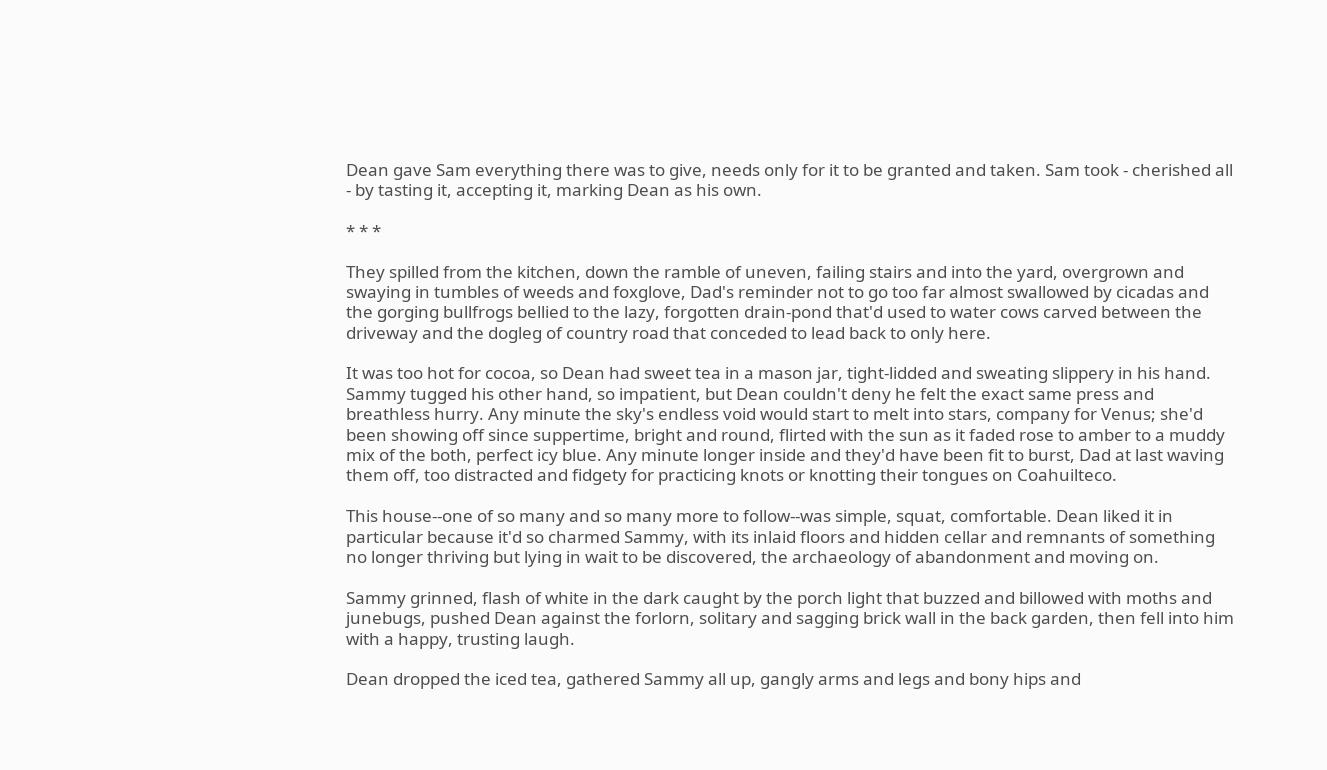Dean gave Sam everything there was to give, needs only for it to be granted and taken. Sam took - cherished all - by tasting it, accepting it, marking Dean as his own.

* * *

They spilled from the kitchen, down the ramble of uneven, failing stairs and into the yard, overgrown and swaying in tumbles of weeds and foxglove, Dad's reminder not to go too far almost swallowed by cicadas and the gorging bullfrogs bellied to the lazy, forgotten drain-pond that'd used to water cows carved between the driveway and the dogleg of country road that conceded to lead back to only here.

It was too hot for cocoa, so Dean had sweet tea in a mason jar, tight-lidded and sweating slippery in his hand. Sammy tugged his other hand, so impatient, but Dean couldn't deny he felt the exact same press and breathless hurry. Any minute the sky's endless void would start to melt into stars, company for Venus; she'd been showing off since suppertime, bright and round, flirted with the sun as it faded rose to amber to a muddy mix of the both, perfect icy blue. Any minute longer inside and they'd have been fit to burst, Dad at last waving them off, too distracted and fidgety for practicing knots or knotting their tongues on Coahuilteco.

This house--one of so many and so many more to follow--was simple, squat, comfortable. Dean liked it in particular because it'd so charmed Sammy, with its inlaid floors and hidden cellar and remnants of something no longer thriving but lying in wait to be discovered, the archaeology of abandonment and moving on.

Sammy grinned, flash of white in the dark caught by the porch light that buzzed and billowed with moths and junebugs, pushed Dean against the forlorn, solitary and sagging brick wall in the back garden, then fell into him with a happy, trusting laugh.

Dean dropped the iced tea, gathered Sammy all up, gangly arms and legs and bony hips and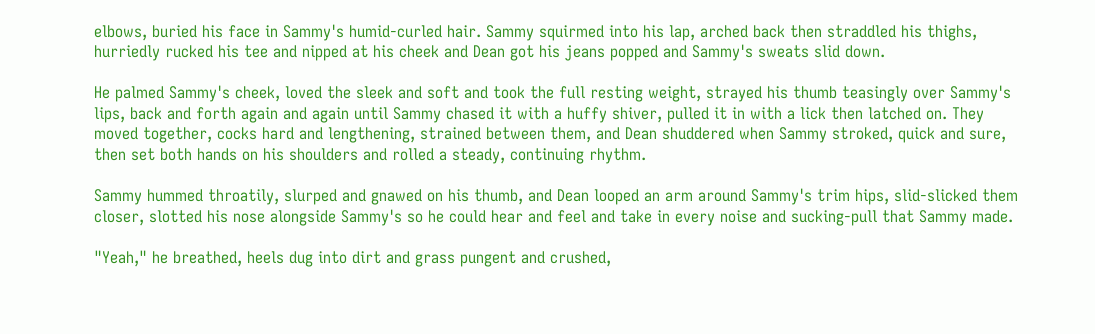elbows, buried his face in Sammy's humid-curled hair. Sammy squirmed into his lap, arched back then straddled his thighs, hurriedly rucked his tee and nipped at his cheek and Dean got his jeans popped and Sammy's sweats slid down.

He palmed Sammy's cheek, loved the sleek and soft and took the full resting weight, strayed his thumb teasingly over Sammy's lips, back and forth again and again until Sammy chased it with a huffy shiver, pulled it in with a lick then latched on. They moved together, cocks hard and lengthening, strained between them, and Dean shuddered when Sammy stroked, quick and sure, then set both hands on his shoulders and rolled a steady, continuing rhythm.

Sammy hummed throatily, slurped and gnawed on his thumb, and Dean looped an arm around Sammy's trim hips, slid-slicked them closer, slotted his nose alongside Sammy's so he could hear and feel and take in every noise and sucking-pull that Sammy made.

"Yeah," he breathed, heels dug into dirt and grass pungent and crushed,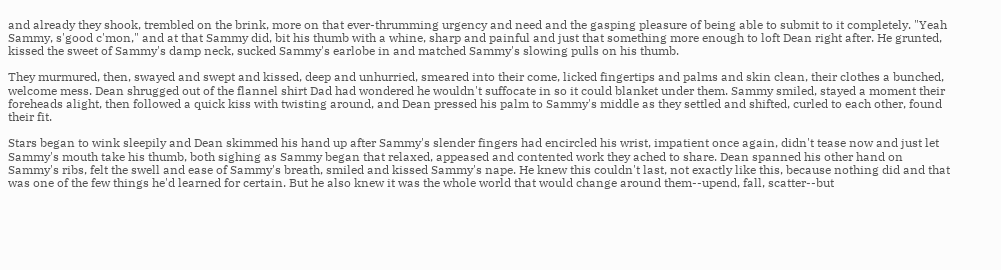and already they shook, trembled on the brink, more on that ever-thrumming urgency and need and the gasping pleasure of being able to submit to it completely. "Yeah Sammy, s'good c'mon," and at that Sammy did, bit his thumb with a whine, sharp and painful and just that something more enough to loft Dean right after. He grunted, kissed the sweet of Sammy's damp neck, sucked Sammy's earlobe in and matched Sammy's slowing pulls on his thumb.

They murmured, then, swayed and swept and kissed, deep and unhurried, smeared into their come, licked fingertips and palms and skin clean, their clothes a bunched, welcome mess. Dean shrugged out of the flannel shirt Dad had wondered he wouldn't suffocate in so it could blanket under them. Sammy smiled, stayed a moment their foreheads alight, then followed a quick kiss with twisting around, and Dean pressed his palm to Sammy's middle as they settled and shifted, curled to each other, found their fit.

Stars began to wink sleepily and Dean skimmed his hand up after Sammy's slender fingers had encircled his wrist, impatient once again, didn't tease now and just let Sammy's mouth take his thumb, both sighing as Sammy began that relaxed, appeased and contented work they ached to share. Dean spanned his other hand on Sammy's ribs, felt the swell and ease of Sammy's breath, smiled and kissed Sammy's nape. He knew this couldn't last, not exactly like this, because nothing did and that was one of the few things he'd learned for certain. But he also knew it was the whole world that would change around them--upend, fall, scatter--but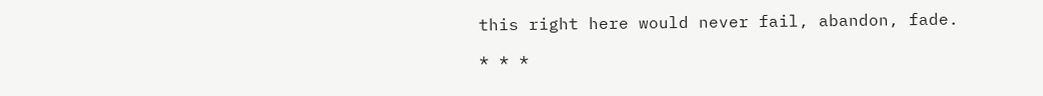this right here would never fail, abandon, fade.

* * *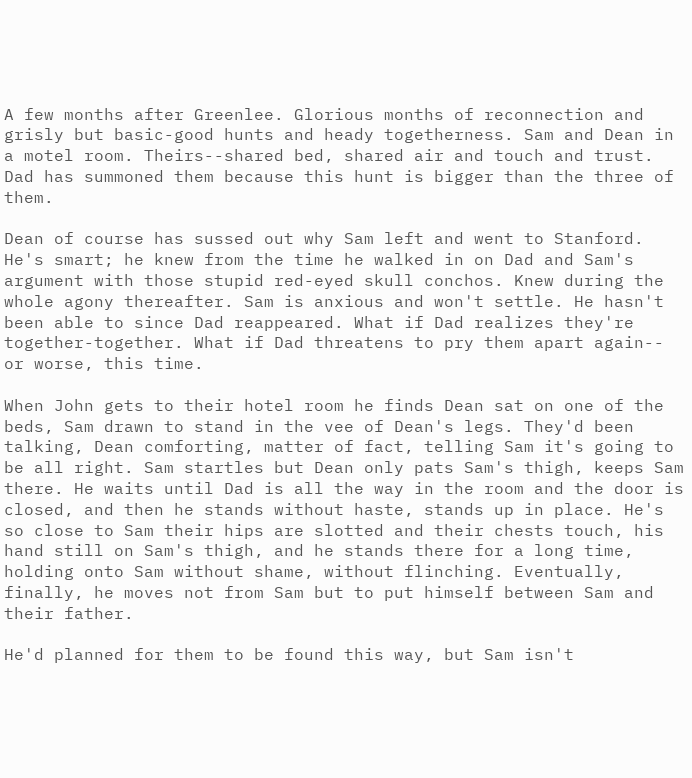A few months after Greenlee. Glorious months of reconnection and grisly but basic-good hunts and heady togetherness. Sam and Dean in a motel room. Theirs--shared bed, shared air and touch and trust. Dad has summoned them because this hunt is bigger than the three of them.

Dean of course has sussed out why Sam left and went to Stanford. He's smart; he knew from the time he walked in on Dad and Sam's argument with those stupid red-eyed skull conchos. Knew during the whole agony thereafter. Sam is anxious and won't settle. He hasn't been able to since Dad reappeared. What if Dad realizes they're together-together. What if Dad threatens to pry them apart again-- or worse, this time.

When John gets to their hotel room he finds Dean sat on one of the beds, Sam drawn to stand in the vee of Dean's legs. They'd been talking, Dean comforting, matter of fact, telling Sam it's going to be all right. Sam startles but Dean only pats Sam's thigh, keeps Sam there. He waits until Dad is all the way in the room and the door is closed, and then he stands without haste, stands up in place. He's so close to Sam their hips are slotted and their chests touch, his hand still on Sam's thigh, and he stands there for a long time, holding onto Sam without shame, without flinching. Eventually, finally, he moves not from Sam but to put himself between Sam and their father.

He'd planned for them to be found this way, but Sam isn't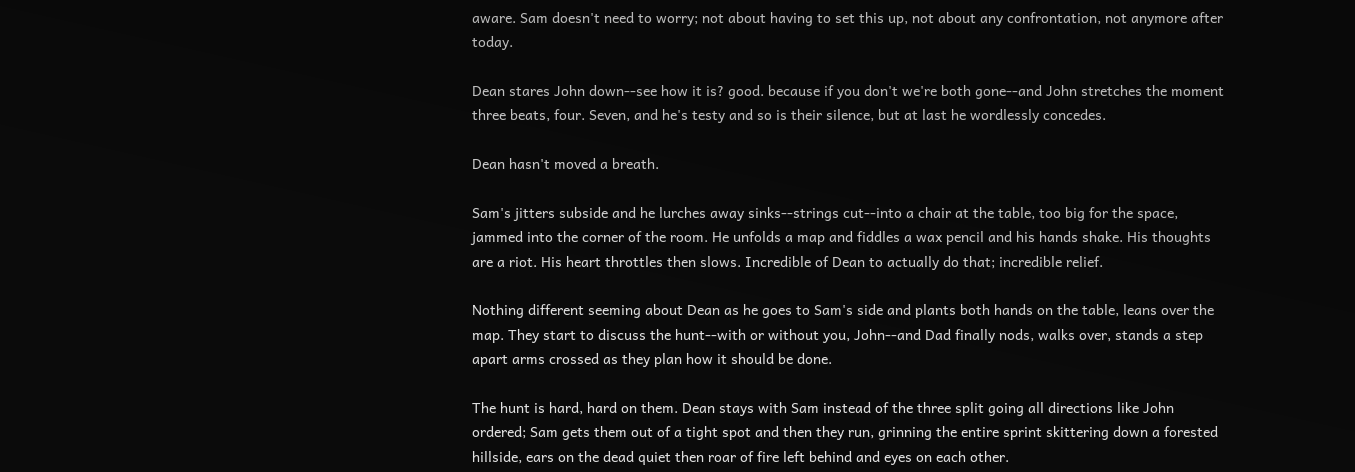aware. Sam doesn't need to worry; not about having to set this up, not about any confrontation, not anymore after today.

Dean stares John down--see how it is? good. because if you don't we're both gone--and John stretches the moment three beats, four. Seven, and he's testy and so is their silence, but at last he wordlessly concedes.

Dean hasn't moved a breath.

Sam's jitters subside and he lurches away sinks--strings cut--into a chair at the table, too big for the space, jammed into the corner of the room. He unfolds a map and fiddles a wax pencil and his hands shake. His thoughts are a riot. His heart throttles then slows. Incredible of Dean to actually do that; incredible relief.

Nothing different seeming about Dean as he goes to Sam's side and plants both hands on the table, leans over the map. They start to discuss the hunt--with or without you, John--and Dad finally nods, walks over, stands a step apart arms crossed as they plan how it should be done.

The hunt is hard, hard on them. Dean stays with Sam instead of the three split going all directions like John ordered; Sam gets them out of a tight spot and then they run, grinning the entire sprint skittering down a forested hillside, ears on the dead quiet then roar of fire left behind and eyes on each other.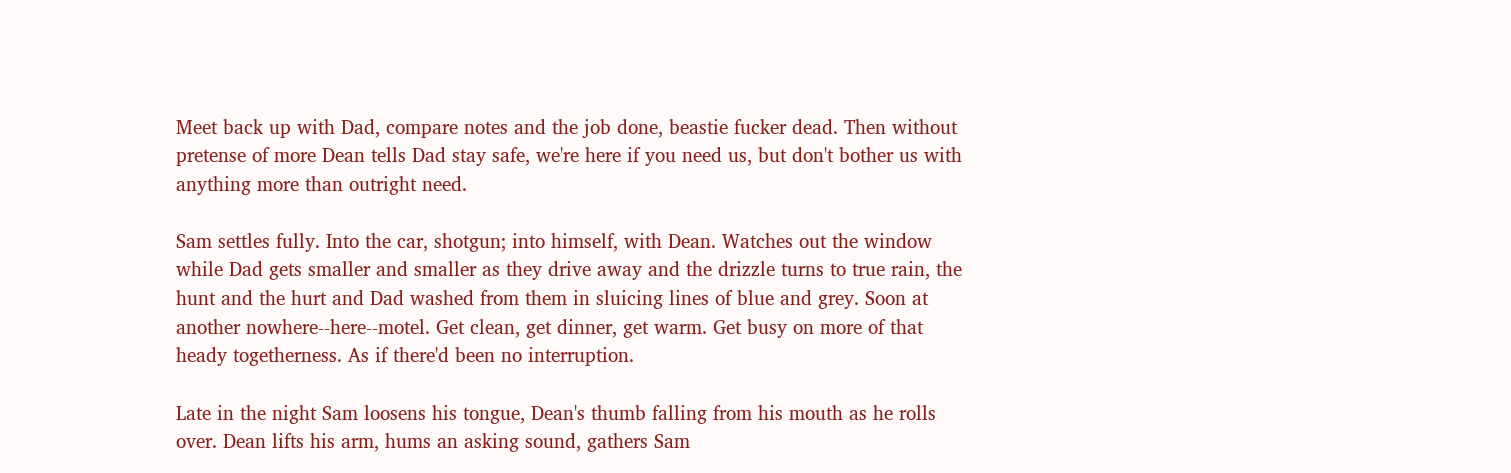Meet back up with Dad, compare notes and the job done, beastie fucker dead. Then without pretense of more Dean tells Dad stay safe, we're here if you need us, but don't bother us with anything more than outright need.

Sam settles fully. Into the car, shotgun; into himself, with Dean. Watches out the window while Dad gets smaller and smaller as they drive away and the drizzle turns to true rain, the hunt and the hurt and Dad washed from them in sluicing lines of blue and grey. Soon at another nowhere--here--motel. Get clean, get dinner, get warm. Get busy on more of that heady togetherness. As if there'd been no interruption.

Late in the night Sam loosens his tongue, Dean's thumb falling from his mouth as he rolls over. Dean lifts his arm, hums an asking sound, gathers Sam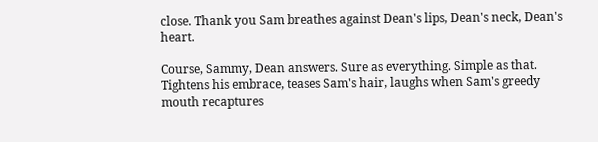close. Thank you Sam breathes against Dean's lips, Dean's neck, Dean's heart.

Course, Sammy, Dean answers. Sure as everything. Simple as that. Tightens his embrace, teases Sam's hair, laughs when Sam's greedy mouth recaptures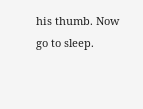his thumb. Now go to sleep.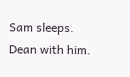Sam sleeps. Dean with him.